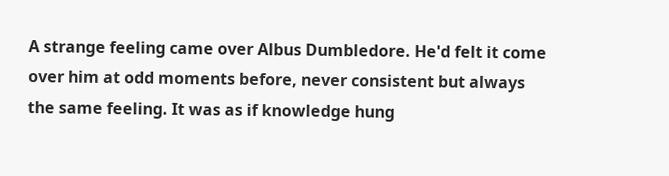A strange feeling came over Albus Dumbledore. He'd felt it come over him at odd moments before, never consistent but always the same feeling. It was as if knowledge hung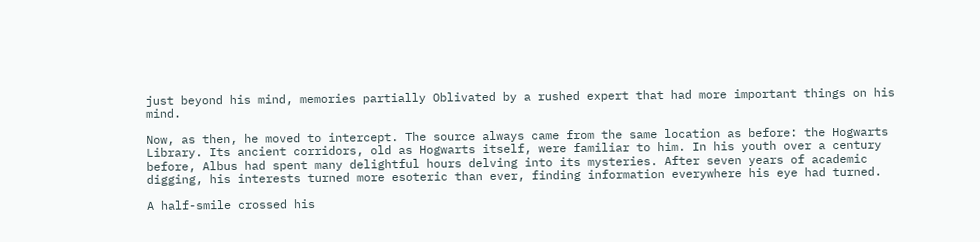just beyond his mind, memories partially Oblivated by a rushed expert that had more important things on his mind.

Now, as then, he moved to intercept. The source always came from the same location as before: the Hogwarts Library. Its ancient corridors, old as Hogwarts itself, were familiar to him. In his youth over a century before, Albus had spent many delightful hours delving into its mysteries. After seven years of academic digging, his interests turned more esoteric than ever, finding information everywhere his eye had turned.

A half-smile crossed his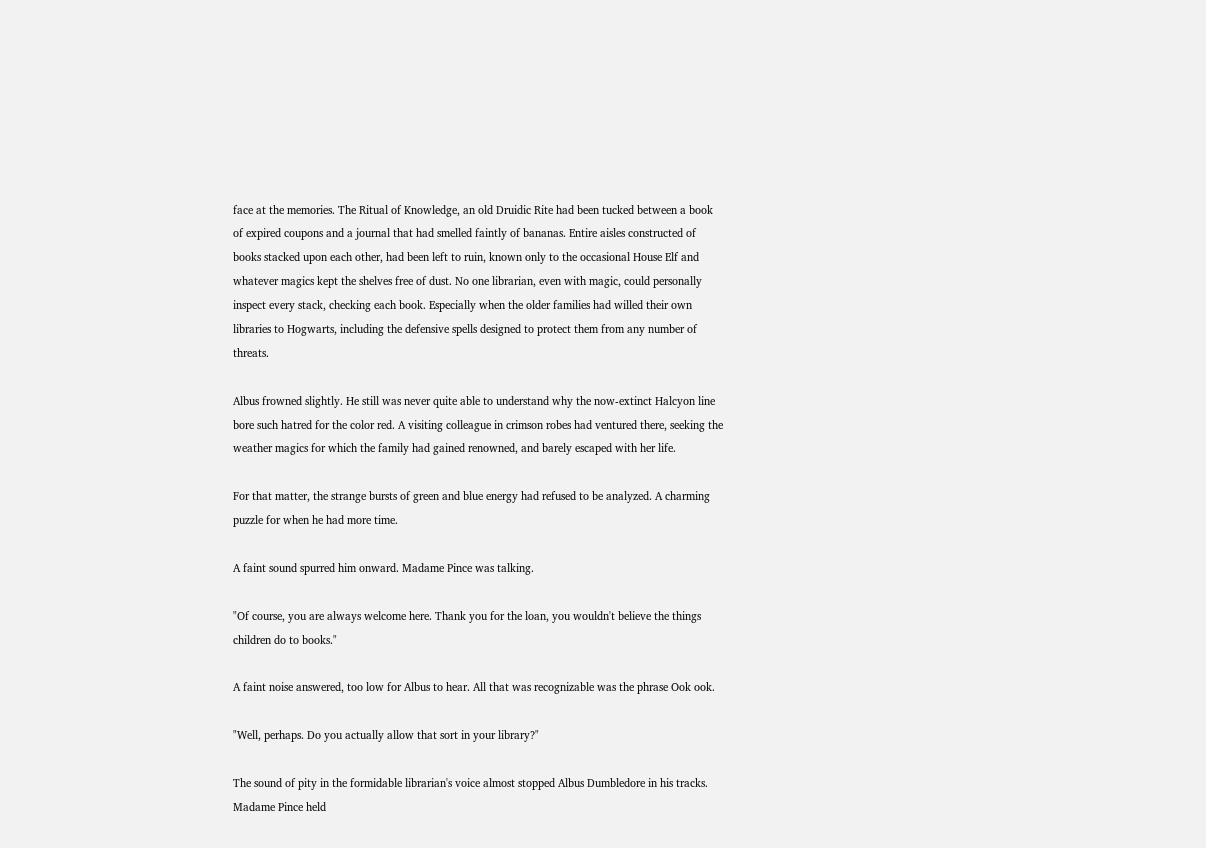face at the memories. The Ritual of Knowledge, an old Druidic Rite had been tucked between a book of expired coupons and a journal that had smelled faintly of bananas. Entire aisles constructed of books stacked upon each other, had been left to ruin, known only to the occasional House Elf and whatever magics kept the shelves free of dust. No one librarian, even with magic, could personally inspect every stack, checking each book. Especially when the older families had willed their own libraries to Hogwarts, including the defensive spells designed to protect them from any number of threats.

Albus frowned slightly. He still was never quite able to understand why the now-extinct Halcyon line bore such hatred for the color red. A visiting colleague in crimson robes had ventured there, seeking the weather magics for which the family had gained renowned, and barely escaped with her life.

For that matter, the strange bursts of green and blue energy had refused to be analyzed. A charming puzzle for when he had more time.

A faint sound spurred him onward. Madame Pince was talking.

"Of course, you are always welcome here. Thank you for the loan, you wouldn't believe the things children do to books."

A faint noise answered, too low for Albus to hear. All that was recognizable was the phrase Ook ook.

"Well, perhaps. Do you actually allow that sort in your library?"

The sound of pity in the formidable librarian's voice almost stopped Albus Dumbledore in his tracks. Madame Pince held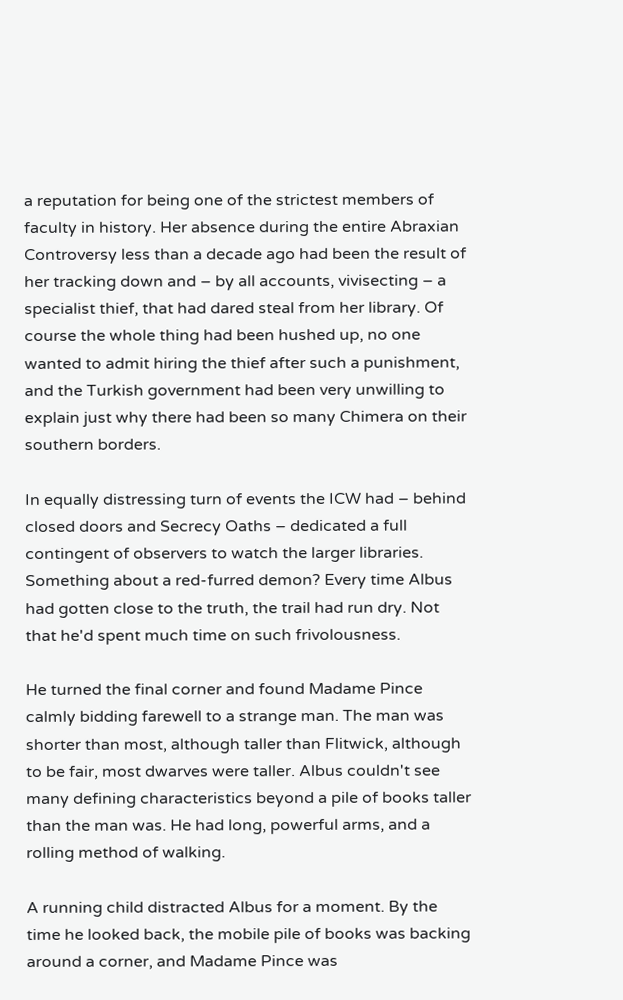a reputation for being one of the strictest members of faculty in history. Her absence during the entire Abraxian Controversy less than a decade ago had been the result of her tracking down and – by all accounts, vivisecting – a specialist thief, that had dared steal from her library. Of course the whole thing had been hushed up, no one wanted to admit hiring the thief after such a punishment, and the Turkish government had been very unwilling to explain just why there had been so many Chimera on their southern borders.

In equally distressing turn of events the ICW had – behind closed doors and Secrecy Oaths – dedicated a full contingent of observers to watch the larger libraries. Something about a red-furred demon? Every time Albus had gotten close to the truth, the trail had run dry. Not that he'd spent much time on such frivolousness.

He turned the final corner and found Madame Pince calmly bidding farewell to a strange man. The man was shorter than most, although taller than Flitwick, although to be fair, most dwarves were taller. Albus couldn't see many defining characteristics beyond a pile of books taller than the man was. He had long, powerful arms, and a rolling method of walking.

A running child distracted Albus for a moment. By the time he looked back, the mobile pile of books was backing around a corner, and Madame Pince was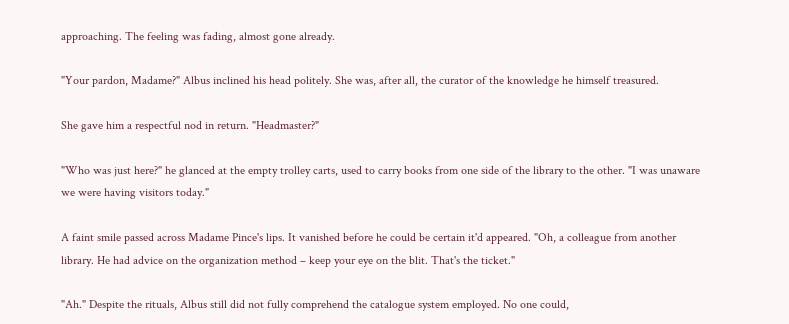approaching. The feeling was fading, almost gone already.

"Your pardon, Madame?" Albus inclined his head politely. She was, after all, the curator of the knowledge he himself treasured.

She gave him a respectful nod in return. "Headmaster?"

"Who was just here?" he glanced at the empty trolley carts, used to carry books from one side of the library to the other. "I was unaware we were having visitors today."

A faint smile passed across Madame Pince's lips. It vanished before he could be certain it'd appeared. "Oh, a colleague from another library. He had advice on the organization method – keep your eye on the blit. That's the ticket."

"Ah." Despite the rituals, Albus still did not fully comprehend the catalogue system employed. No one could,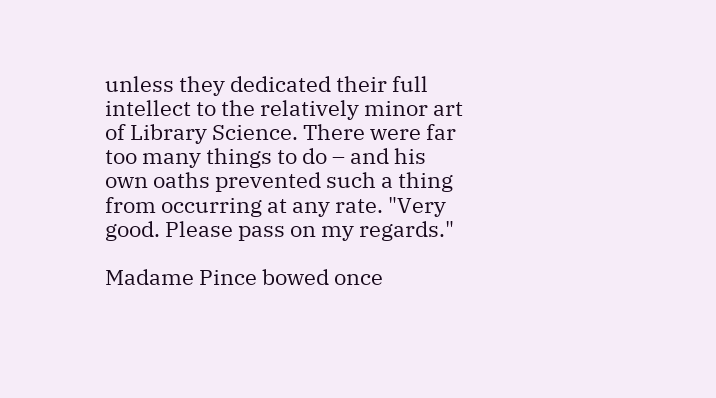unless they dedicated their full intellect to the relatively minor art of Library Science. There were far too many things to do – and his own oaths prevented such a thing from occurring at any rate. "Very good. Please pass on my regards."

Madame Pince bowed once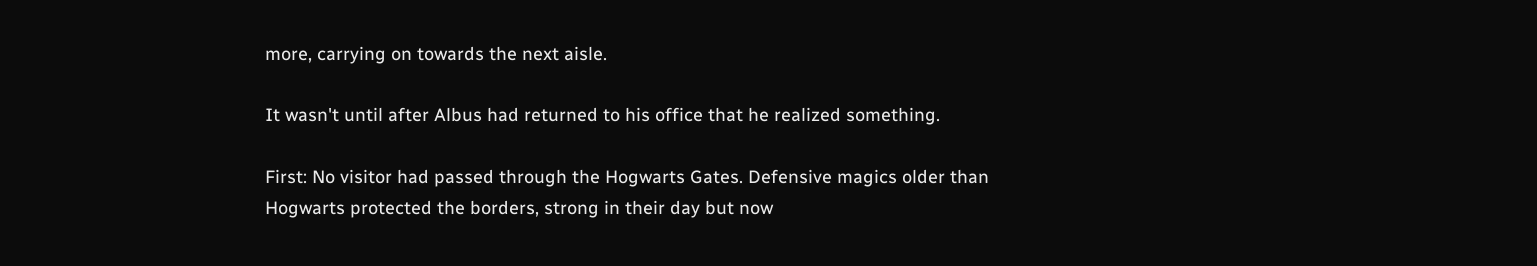more, carrying on towards the next aisle.

It wasn't until after Albus had returned to his office that he realized something.

First: No visitor had passed through the Hogwarts Gates. Defensive magics older than Hogwarts protected the borders, strong in their day but now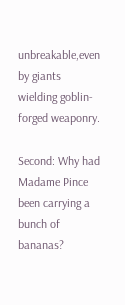unbreakable,even by giants wielding goblin-forged weaponry.

Second: Why had Madame Pince been carrying a bunch of bananas?